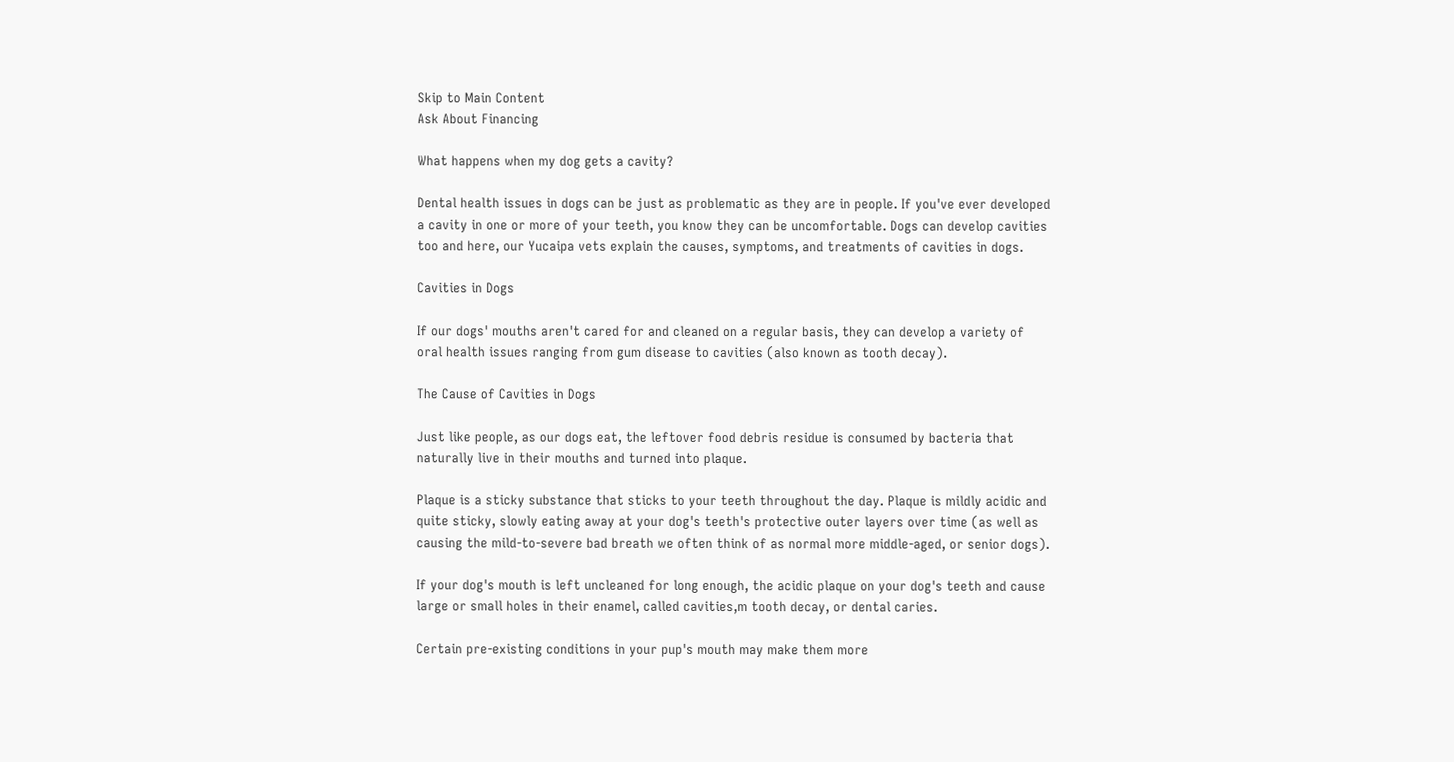Skip to Main Content
Ask About Financing

What happens when my dog gets a cavity?

Dental health issues in dogs can be just as problematic as they are in people. If you've ever developed a cavity in one or more of your teeth, you know they can be uncomfortable. Dogs can develop cavities too and here, our Yucaipa vets explain the causes, symptoms, and treatments of cavities in dogs.

Cavities in Dogs

If our dogs' mouths aren't cared for and cleaned on a regular basis, they can develop a variety of oral health issues ranging from gum disease to cavities (also known as tooth decay).

The Cause of Cavities in Dogs

Just like people, as our dogs eat, the leftover food debris residue is consumed by bacteria that naturally live in their mouths and turned into plaque.

Plaque is a sticky substance that sticks to your teeth throughout the day. Plaque is mildly acidic and quite sticky, slowly eating away at your dog's teeth's protective outer layers over time (as well as causing the mild-to-severe bad breath we often think of as normal more middle-aged, or senior dogs).

If your dog's mouth is left uncleaned for long enough, the acidic plaque on your dog's teeth and cause large or small holes in their enamel, called cavities,m tooth decay, or dental caries.

Certain pre-existing conditions in your pup's mouth may make them more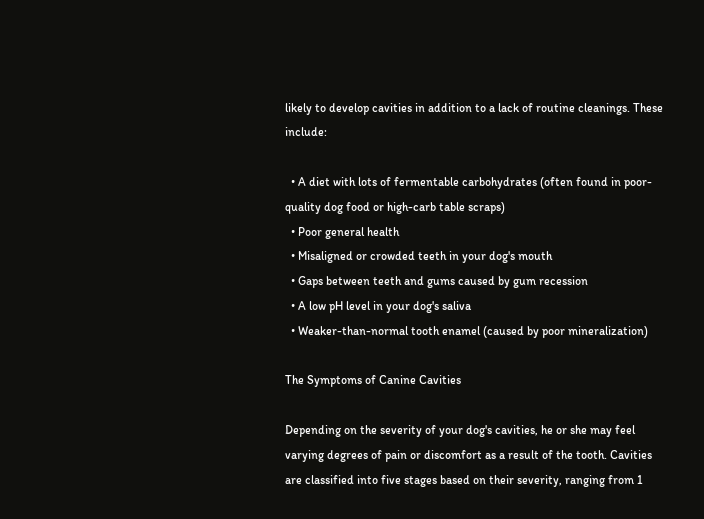likely to develop cavities in addition to a lack of routine cleanings. These include:

  • A diet with lots of fermentable carbohydrates (often found in poor-quality dog food or high-carb table scraps)
  • Poor general health
  • Misaligned or crowded teeth in your dog's mouth
  • Gaps between teeth and gums caused by gum recession
  • A low pH level in your dog's saliva
  • Weaker-than-normal tooth enamel (caused by poor mineralization)

The Symptoms of Canine Cavities

Depending on the severity of your dog's cavities, he or she may feel varying degrees of pain or discomfort as a result of the tooth. Cavities are classified into five stages based on their severity, ranging from 1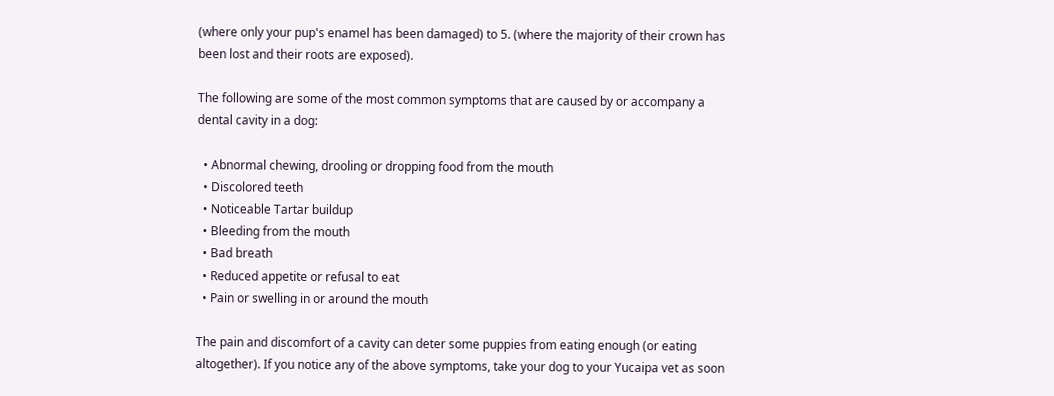(where only your pup's enamel has been damaged) to 5. (where the majority of their crown has been lost and their roots are exposed).

The following are some of the most common symptoms that are caused by or accompany a dental cavity in a dog:

  • Abnormal chewing, drooling or dropping food from the mouth
  • Discolored teeth
  • Noticeable Tartar buildup
  • Bleeding from the mouth
  • Bad breath
  • Reduced appetite or refusal to eat
  • Pain or swelling in or around the mouth

The pain and discomfort of a cavity can deter some puppies from eating enough (or eating altogether). If you notice any of the above symptoms, take your dog to your Yucaipa vet as soon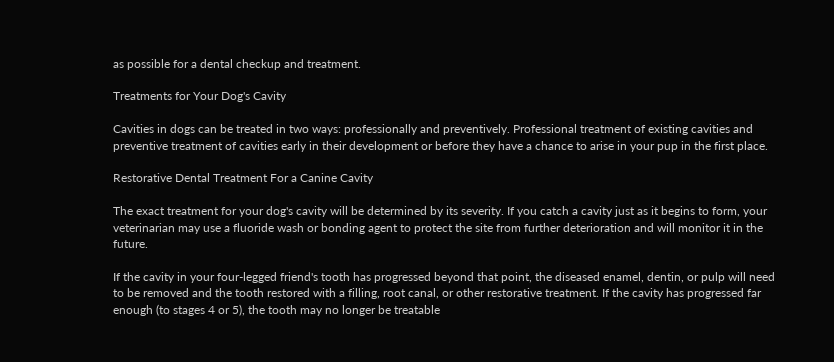as possible for a dental checkup and treatment.

Treatments for Your Dog's Cavity

Cavities in dogs can be treated in two ways: professionally and preventively. Professional treatment of existing cavities and preventive treatment of cavities early in their development or before they have a chance to arise in your pup in the first place.

Restorative Dental Treatment For a Canine Cavity

The exact treatment for your dog's cavity will be determined by its severity. If you catch a cavity just as it begins to form, your veterinarian may use a fluoride wash or bonding agent to protect the site from further deterioration and will monitor it in the future.

If the cavity in your four-legged friend's tooth has progressed beyond that point, the diseased enamel, dentin, or pulp will need to be removed and the tooth restored with a filling, root canal, or other restorative treatment. If the cavity has progressed far enough (to stages 4 or 5), the tooth may no longer be treatable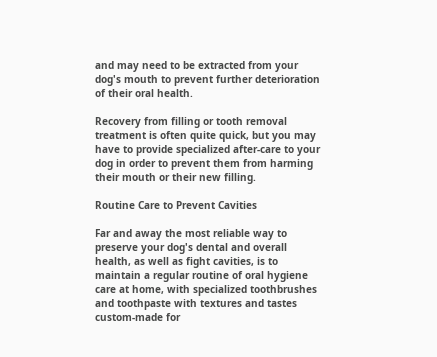and may need to be extracted from your dog's mouth to prevent further deterioration of their oral health.

Recovery from filling or tooth removal treatment is often quite quick, but you may have to provide specialized after-care to your dog in order to prevent them from harming their mouth or their new filling.

Routine Care to Prevent Cavities

Far and away the most reliable way to preserve your dog's dental and overall health, as well as fight cavities, is to maintain a regular routine of oral hygiene care at home, with specialized toothbrushes and toothpaste with textures and tastes custom-made for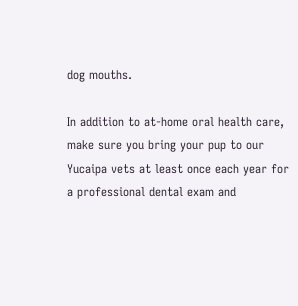dog mouths.

In addition to at-home oral health care, make sure you bring your pup to our Yucaipa vets at least once each year for a professional dental exam and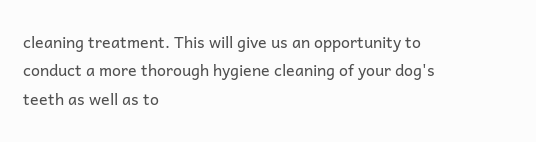cleaning treatment. This will give us an opportunity to conduct a more thorough hygiene cleaning of your dog's teeth as well as to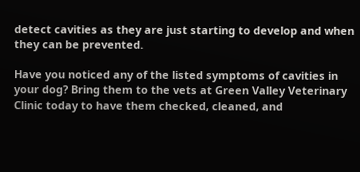detect cavities as they are just starting to develop and when they can be prevented.

Have you noticed any of the listed symptoms of cavities in your dog? Bring them to the vets at Green Valley Veterinary Clinic today to have them checked, cleaned, and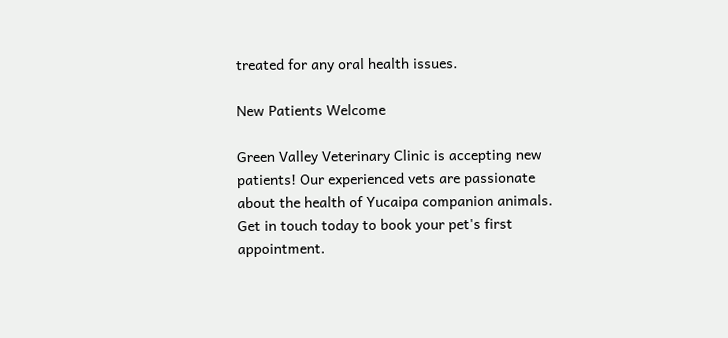treated for any oral health issues.

New Patients Welcome

Green Valley Veterinary Clinic is accepting new patients! Our experienced vets are passionate about the health of Yucaipa companion animals. Get in touch today to book your pet's first appointment.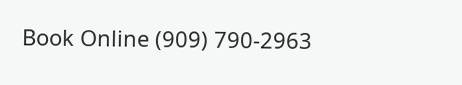Book Online (909) 790-2963